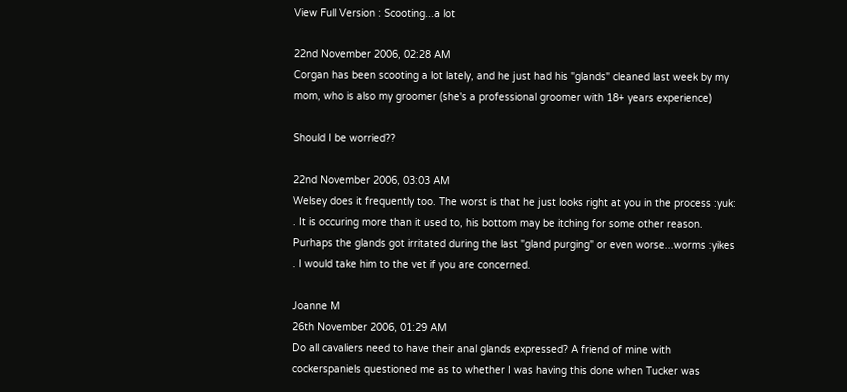View Full Version : Scooting...a lot

22nd November 2006, 02:28 AM
Corgan has been scooting a lot lately, and he just had his "glands" cleaned last week by my mom, who is also my groomer (she's a professional groomer with 18+ years experience)

Should I be worried??

22nd November 2006, 03:03 AM
Welsey does it frequently too. The worst is that he just looks right at you in the process :yuk: . It is occuring more than it used to, his bottom may be itching for some other reason. Purhaps the glands got irritated during the last "gland purging" or even worse...worms :yikes . I would take him to the vet if you are concerned.

Joanne M
26th November 2006, 01:29 AM
Do all cavaliers need to have their anal glands expressed? A friend of mine with cockerspaniels questioned me as to whether I was having this done when Tucker was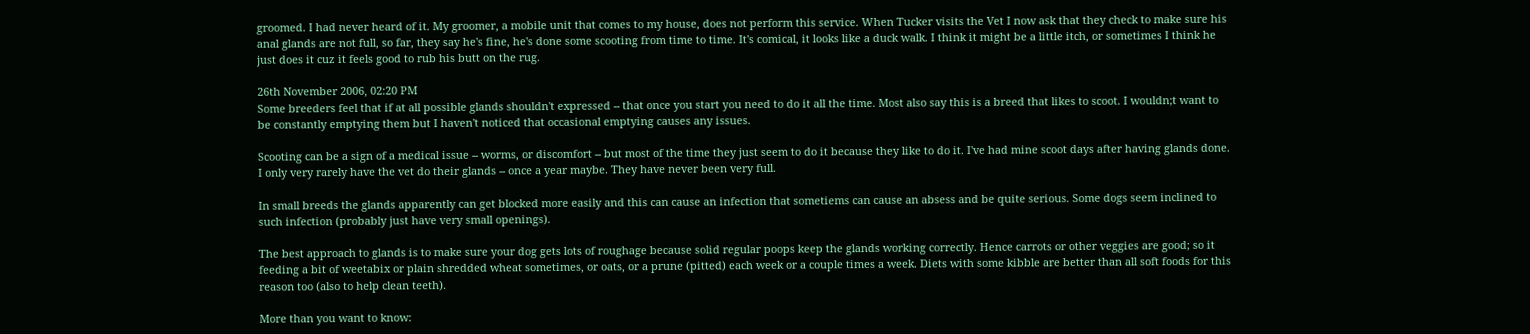groomed. I had never heard of it. My groomer, a mobile unit that comes to my house, does not perform this service. When Tucker visits the Vet I now ask that they check to make sure his anal glands are not full, so far, they say he's fine, he's done some scooting from time to time. It's comical, it looks like a duck walk. I think it might be a little itch, or sometimes I think he just does it cuz it feels good to rub his butt on the rug.

26th November 2006, 02:20 PM
Some breeders feel that if at all possible glands shouldn't expressed -- that once you start you need to do it all the time. Most also say this is a breed that likes to scoot. I wouldn;t want to be constantly emptying them but I haven't noticed that occasional emptying causes any issues.

Scooting can be a sign of a medical issue -- worms, or discomfort -- but most of the time they just seem to do it because they like to do it. I've had mine scoot days after having glands done. I only very rarely have the vet do their glands -- once a year maybe. They have never been very full.

In small breeds the glands apparently can get blocked more easily and this can cause an infection that sometiems can cause an absess and be quite serious. Some dogs seem inclined to such infection (probably just have very small openings).

The best approach to glands is to make sure your dog gets lots of roughage because solid regular poops keep the glands working correctly. Hence carrots or other veggies are good; so it feeding a bit of weetabix or plain shredded wheat sometimes, or oats, or a prune (pitted) each week or a couple times a week. Diets with some kibble are better than all soft foods for this reason too (also to help clean teeth).

More than you want to know: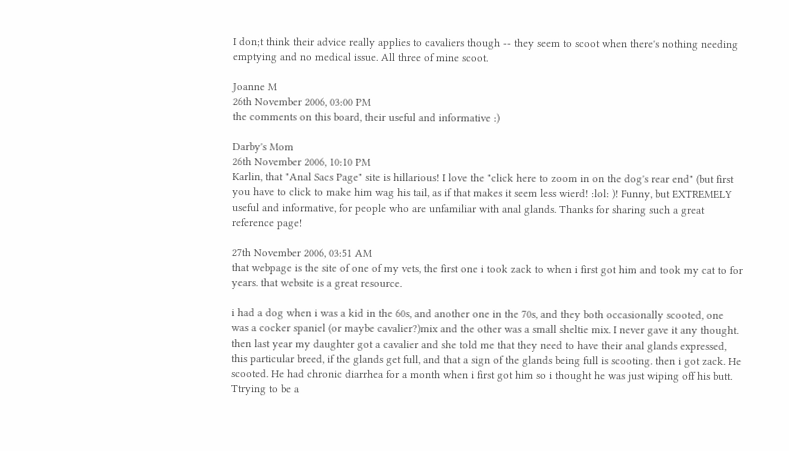I don;t think their advice really applies to cavaliers though -- they seem to scoot when there's nothing needing emptying and no medical issue. All three of mine scoot.

Joanne M
26th November 2006, 03:00 PM
the comments on this board, their useful and informative :)

Darby's Mom
26th November 2006, 10:10 PM
Karlin, that "Anal Sacs Page" site is hillarious! I love the "click here to zoom in on the dog's rear end" (but first you have to click to make him wag his tail, as if that makes it seem less wierd! :lol: )! Funny, but EXTREMELY useful and informative, for people who are unfamiliar with anal glands. Thanks for sharing such a great reference page!

27th November 2006, 03:51 AM
that webpage is the site of one of my vets, the first one i took zack to when i first got him and took my cat to for years. that website is a great resource.

i had a dog when i was a kid in the 60s, and another one in the 70s, and they both occasionally scooted, one was a cocker spaniel (or maybe cavalier?)mix and the other was a small sheltie mix. I never gave it any thought. then last year my daughter got a cavalier and she told me that they need to have their anal glands expressed, this particular breed, if the glands get full, and that a sign of the glands being full is scooting. then i got zack. He scooted. He had chronic diarrhea for a month when i first got him so i thought he was just wiping off his butt. Ttrying to be a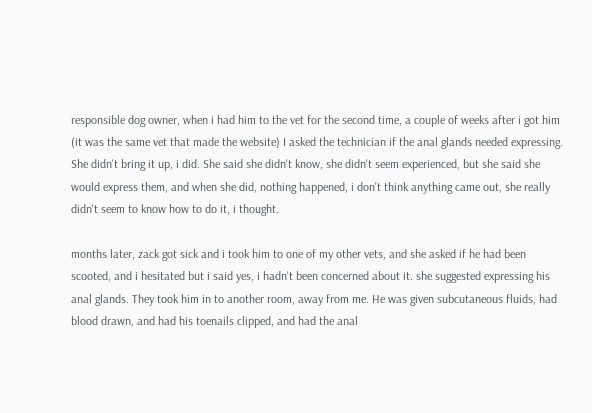responsible dog owner, when i had him to the vet for the second time, a couple of weeks after i got him (it was the same vet that made the website) I asked the technician if the anal glands needed expressing. She didn't bring it up, i did. She said she didn't know, she didn't seem experienced, but she said she would express them, and when she did, nothing happened, i don't think anything came out, she really didn't seem to know how to do it, i thought.

months later, zack got sick and i took him to one of my other vets, and she asked if he had been scooted, and i hesitated but i said yes, i hadn't been concerned about it. she suggested expressing his anal glands. They took him in to another room, away from me. He was given subcutaneous fluids, had blood drawn, and had his toenails clipped, and had the anal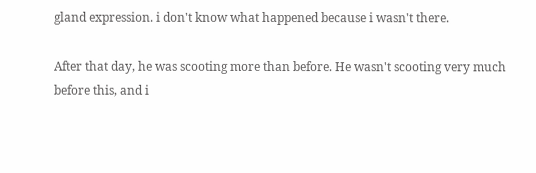gland expression. i don't know what happened because i wasn't there.

After that day, he was scooting more than before. He wasn't scooting very much before this, and i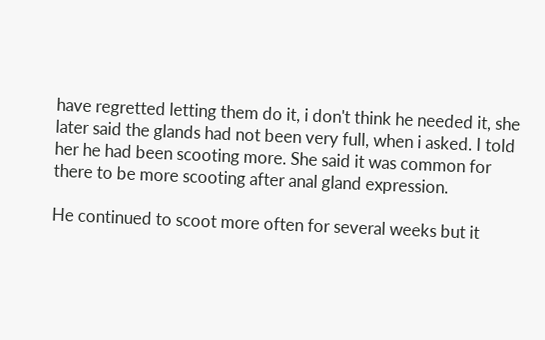have regretted letting them do it, i don't think he needed it, she later said the glands had not been very full, when i asked. I told her he had been scooting more. She said it was common for there to be more scooting after anal gland expression.

He continued to scoot more often for several weeks but it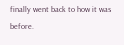finally went back to how it was before.